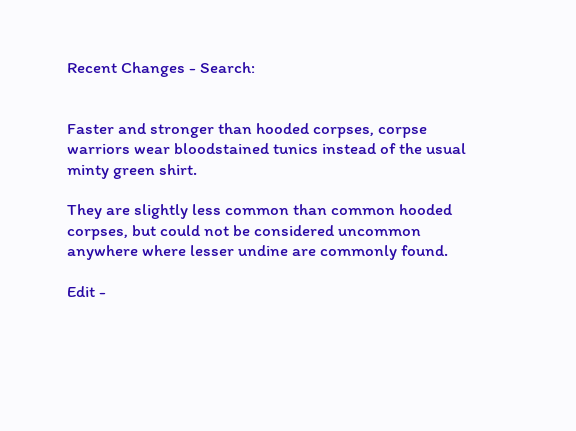Recent Changes - Search:


Faster and stronger than hooded corpses, corpse warriors wear bloodstained tunics instead of the usual minty green shirt.

They are slightly less common than common hooded corpses, but could not be considered uncommon anywhere where lesser undine are commonly found.

Edit -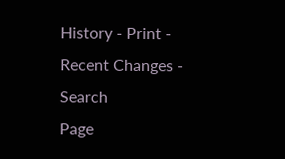History - Print - Recent Changes - Search
Page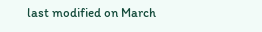last modified on March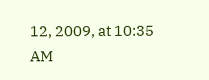12, 2009, at 10:35 AM